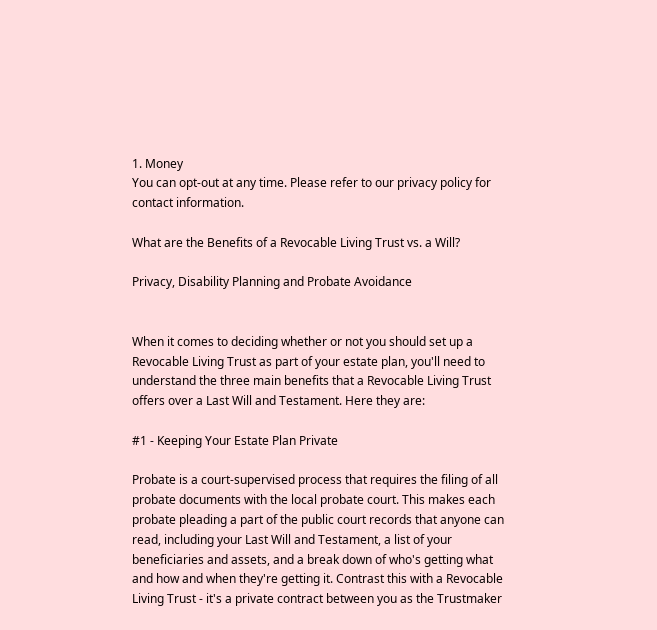1. Money
You can opt-out at any time. Please refer to our privacy policy for contact information.

What are the Benefits of a Revocable Living Trust vs. a Will?

Privacy, Disability Planning and Probate Avoidance


When it comes to deciding whether or not you should set up a Revocable Living Trust as part of your estate plan, you'll need to understand the three main benefits that a Revocable Living Trust offers over a Last Will and Testament. Here they are:

#1 - Keeping Your Estate Plan Private

Probate is a court-supervised process that requires the filing of all probate documents with the local probate court. This makes each probate pleading a part of the public court records that anyone can read, including your Last Will and Testament, a list of your beneficiaries and assets, and a break down of who's getting what and how and when they're getting it. Contrast this with a Revocable Living Trust - it's a private contract between you as the Trustmaker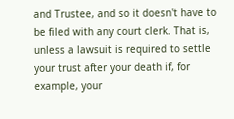and Trustee, and so it doesn't have to be filed with any court clerk. That is, unless a lawsuit is required to settle your trust after your death if, for example, your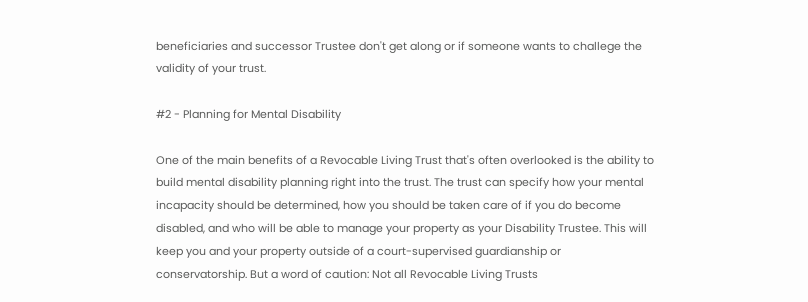beneficiaries and successor Trustee don't get along or if someone wants to challege the validity of your trust.

#2 - Planning for Mental Disability

One of the main benefits of a Revocable Living Trust that's often overlooked is the ability to build mental disability planning right into the trust. The trust can specify how your mental incapacity should be determined, how you should be taken care of if you do become disabled, and who will be able to manage your property as your Disability Trustee. This will keep you and your property outside of a court-supervised guardianship or conservatorship. But a word of caution: Not all Revocable Living Trusts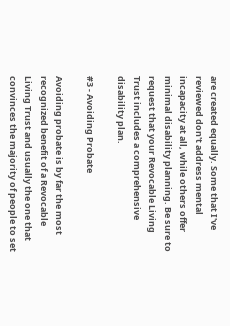are created equally. Some that I've reviewed don't address mental incapacity at all, while others offer minimal disability planning. Be sure to request that your Revocable Living Trust includes a comprehensive disability plan.

#3 - Avoiding Probate

Avoiding probate is by far the most recognized benefit of a Revocable Living Trust and usually the one that convinces the majority of people to set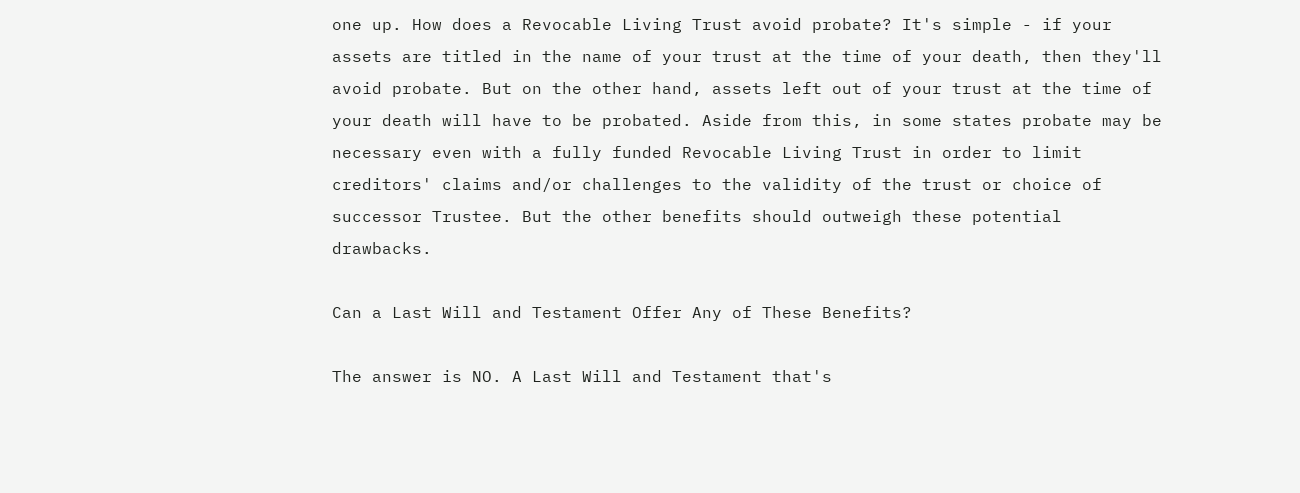one up. How does a Revocable Living Trust avoid probate? It's simple - if your assets are titled in the name of your trust at the time of your death, then they'll avoid probate. But on the other hand, assets left out of your trust at the time of your death will have to be probated. Aside from this, in some states probate may be necessary even with a fully funded Revocable Living Trust in order to limit creditors' claims and/or challenges to the validity of the trust or choice of successor Trustee. But the other benefits should outweigh these potential drawbacks.

Can a Last Will and Testament Offer Any of These Benefits?

The answer is NO. A Last Will and Testament that's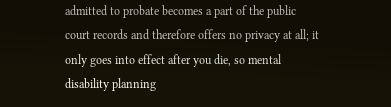admitted to probate becomes a part of the public court records and therefore offers no privacy at all; it only goes into effect after you die, so mental disability planning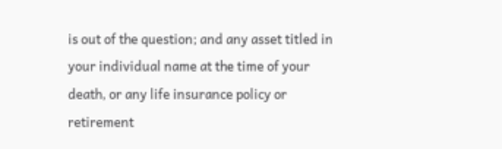is out of the question; and any asset titled in your individual name at the time of your death, or any life insurance policy or retirement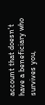account that doesn't have a beneficiary who survives you,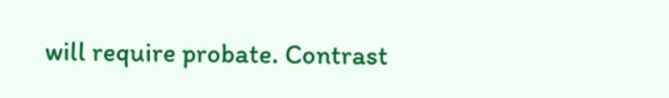will require probate. Contrast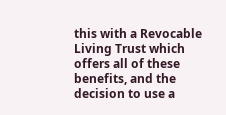this with a Revocable Living Trust which offers all of these benefits, and the decision to use a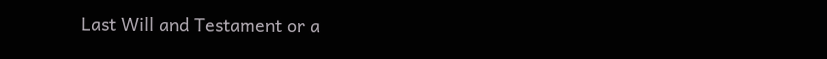Last Will and Testament or a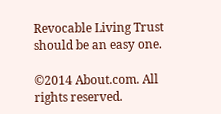Revocable Living Trust should be an easy one.

©2014 About.com. All rights reserved.